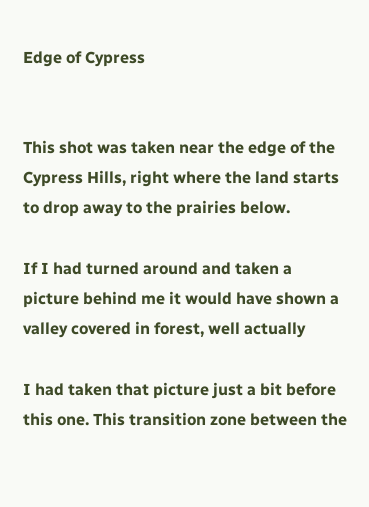Edge of Cypress


This shot was taken near the edge of the Cypress Hills, right where the land starts to drop away to the prairies below.

If I had turned around and taken a picture behind me it would have shown a valley covered in forest, well actually

I had taken that picture just a bit before this one. This transition zone between the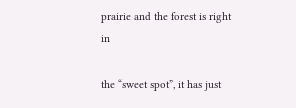prairie and the forest is right in

the “sweet spot”, it has just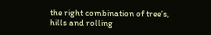the right combination of tree’s, hills and rolling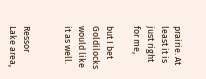prairie. At least it is just right for me,

but I bet Goldilocks would like it as well.


Ressor Lake area,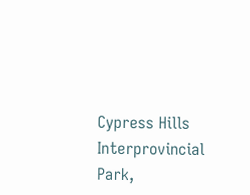Cypress Hills Interprovincial Park,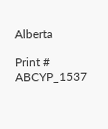Alberta

Print # ABCYP_1537